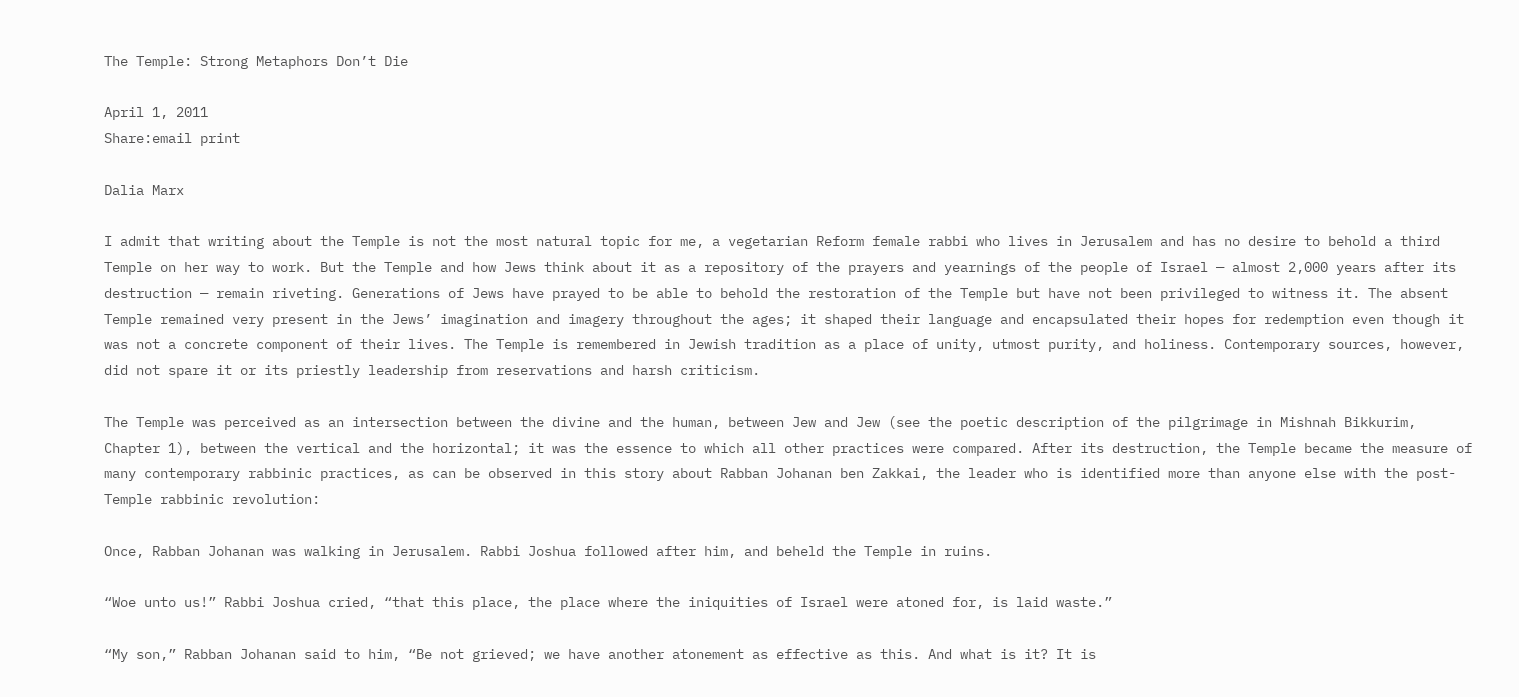The Temple: Strong Metaphors Don’t Die

April 1, 2011
Share:email print

Dalia Marx

I admit that writing about the Temple is not the most natural topic for me, a vegetarian Reform female rabbi who lives in Jerusalem and has no desire to behold a third Temple on her way to work. But the Temple and how Jews think about it as a repository of the prayers and yearnings of the people of Israel — almost 2,000 years after its destruction — remain riveting. Generations of Jews have prayed to be able to behold the restoration of the Temple but have not been privileged to witness it. The absent Temple remained very present in the Jews’ imagination and imagery throughout the ages; it shaped their language and encapsulated their hopes for redemption even though it was not a concrete component of their lives. The Temple is remembered in Jewish tradition as a place of unity, utmost purity, and holiness. Contemporary sources, however, did not spare it or its priestly leadership from reservations and harsh criticism.

The Temple was perceived as an intersection between the divine and the human, between Jew and Jew (see the poetic description of the pilgrimage in Mishnah Bikkurim, Chapter 1), between the vertical and the horizontal; it was the essence to which all other practices were compared. After its destruction, the Temple became the measure of many contemporary rabbinic practices, as can be observed in this story about Rabban Johanan ben Zakkai, the leader who is identified more than anyone else with the post-Temple rabbinic revolution:

Once, Rabban Johanan was walking in Jerusalem. Rabbi Joshua followed after him, and beheld the Temple in ruins.

“Woe unto us!” Rabbi Joshua cried, “that this place, the place where the iniquities of Israel were atoned for, is laid waste.”

“My son,” Rabban Johanan said to him, “Be not grieved; we have another atonement as effective as this. And what is it? It is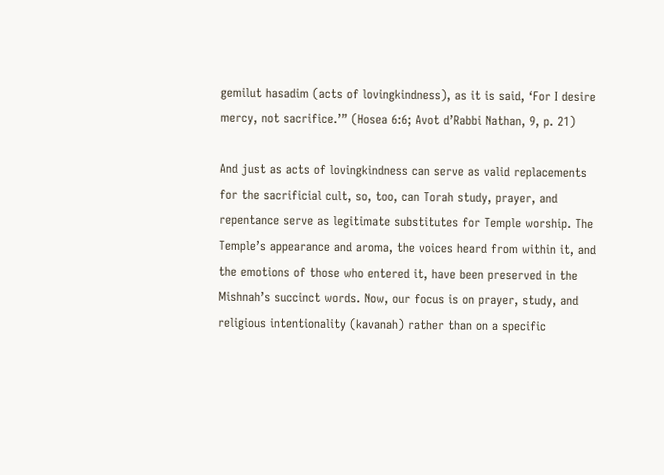gemilut hasadim (acts of lovingkindness), as it is said, ‘For I desire mercy, not sacrifice.’” (Hosea 6:6; Avot d’Rabbi Nathan, 9, p. 21)

And just as acts of lovingkindness can serve as valid replacements for the sacrificial cult, so, too, can Torah study, prayer, and repentance serve as legitimate substitutes for Temple worship. The Temple’s appearance and aroma, the voices heard from within it, and the emotions of those who entered it, have been preserved in the Mishnah’s succinct words. Now, our focus is on prayer, study, and religious intentionality (kavanah) rather than on a specific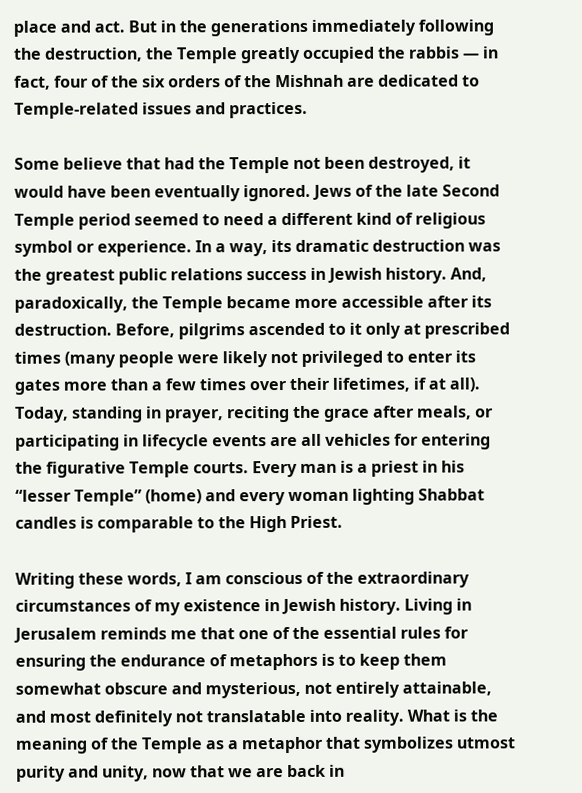place and act. But in the generations immediately following the destruction, the Temple greatly occupied the rabbis — in fact, four of the six orders of the Mishnah are dedicated to Temple-related issues and practices.

Some believe that had the Temple not been destroyed, it would have been eventually ignored. Jews of the late Second Temple period seemed to need a different kind of religious symbol or experience. In a way, its dramatic destruction was the greatest public relations success in Jewish history. And, paradoxically, the Temple became more accessible after its destruction. Before, pilgrims ascended to it only at prescribed times (many people were likely not privileged to enter its gates more than a few times over their lifetimes, if at all). Today, standing in prayer, reciting the grace after meals, or participating in lifecycle events are all vehicles for entering the figurative Temple courts. Every man is a priest in his “lesser Temple” (home) and every woman lighting Shabbat candles is comparable to the High Priest.

Writing these words, I am conscious of the extraordinary circumstances of my existence in Jewish history. Living in Jerusalem reminds me that one of the essential rules for ensuring the endurance of metaphors is to keep them somewhat obscure and mysterious, not entirely attainable, and most definitely not translatable into reality. What is the meaning of the Temple as a metaphor that symbolizes utmost purity and unity, now that we are back in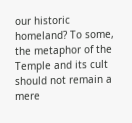our historic homeland? To some, the metaphor of the Temple and its cult should not remain a mere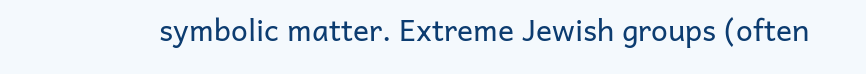symbolic matter. Extreme Jewish groups (often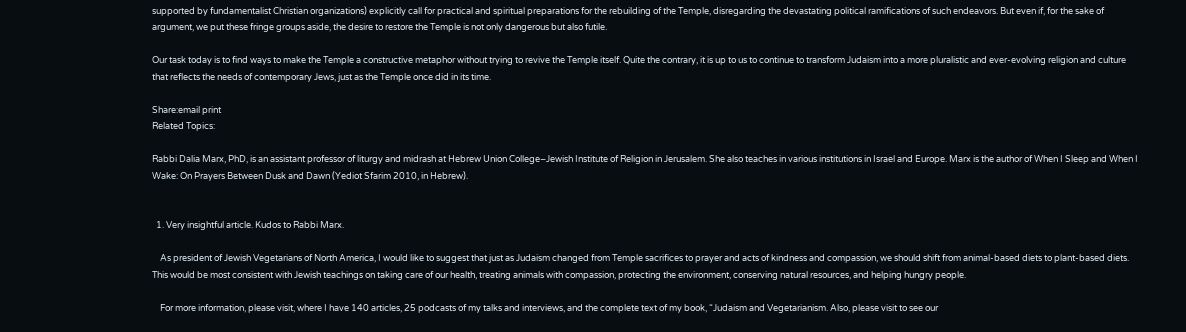supported by fundamentalist Christian organizations) explicitly call for practical and spiritual preparations for the rebuilding of the Temple, disregarding the devastating political ramifications of such endeavors. But even if, for the sake of argument, we put these fringe groups aside, the desire to restore the Temple is not only dangerous but also futile.

Our task today is to find ways to make the Temple a constructive metaphor without trying to revive the Temple itself. Quite the contrary, it is up to us to continue to transform Judaism into a more pluralistic and ever-evolving religion and culture that reflects the needs of contemporary Jews, just as the Temple once did in its time.

Share:email print
Related Topics:

Rabbi Dalia Marx, PhD, is an assistant professor of liturgy and midrash at Hebrew Union College–Jewish Institute of Religion in Jerusalem. She also teaches in various institutions in Israel and Europe. Marx is the author of When I Sleep and When I Wake: On Prayers Between Dusk and Dawn (Yediot Sfarim 2010, in Hebrew).


  1. Very insightful article. Kudos to Rabbi Marx.

    As president of Jewish Vegetarians of North America, I would like to suggest that just as Judaism changed from Temple sacrifices to prayer and acts of kindness and compassion, we should shift from animal-based diets to plant-based diets. This would be most consistent with Jewish teachings on taking care of our health, treating animals with compassion, protecting the environment, conserving natural resources, and helping hungry people.

    For more information, please visit, where I have 140 articles, 25 podcasts of my talks and interviews, and the complete text of my book, “Judaism and Vegetarianism. Also, please visit to see our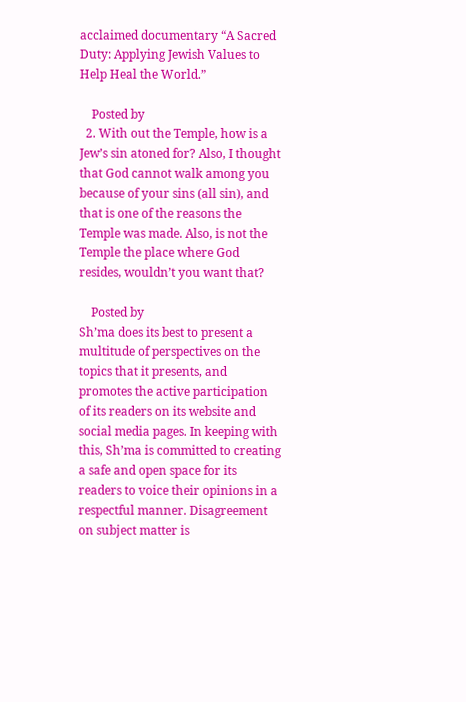acclaimed documentary “A Sacred Duty: Applying Jewish Values to Help Heal the World.”

    Posted by
  2. With out the Temple, how is a Jew’s sin atoned for? Also, I thought that God cannot walk among you because of your sins (all sin), and that is one of the reasons the Temple was made. Also, is not the Temple the place where God resides, wouldn’t you want that?

    Posted by
Sh’ma does its best to present a multitude of perspectives on the topics that it presents, and promotes the active participation of its readers on its website and social media pages. In keeping with this, Sh’ma is committed to creating a safe and open space for its readers to voice their opinions in a respectful manner. Disagreement on subject matter is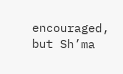encouraged, but Sh’ma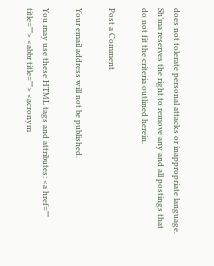does not tolerate personal attacks or inappropriate language. Sh’ma reserves the right to remove any and all postings that do not fit the criteria outlined herein.

Post a Comment

Your email address will not be published.

You may use these HTML tags and attributes: <a href="" title=""> <abbr title=""> <acronym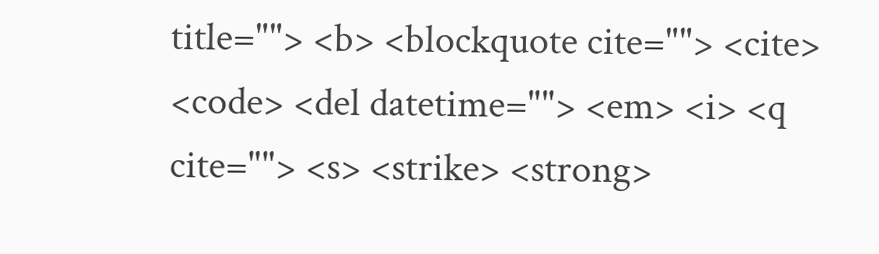title=""> <b> <blockquote cite=""> <cite> <code> <del datetime=""> <em> <i> <q cite=""> <s> <strike> <strong>